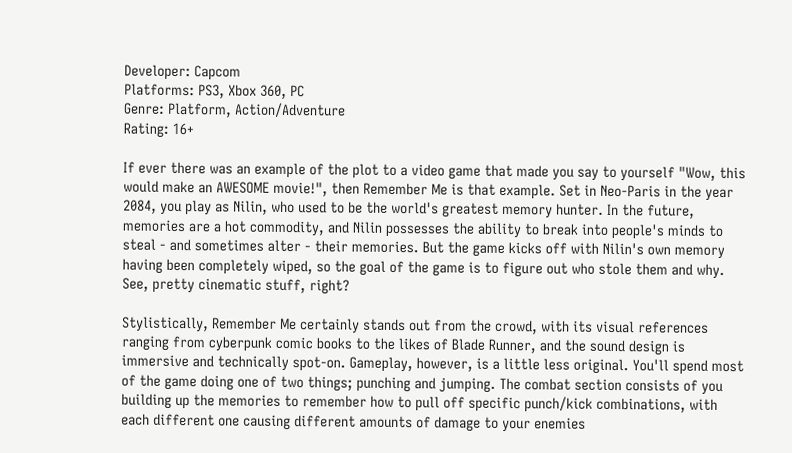Developer: Capcom
Platforms: PS3, Xbox 360, PC
Genre: Platform, Action/Adventure
Rating: 16+

If ever there was an example of the plot to a video game that made you say to yourself "Wow, this would make an AWESOME movie!", then Remember Me is that example. Set in Neo-Paris in the year 2084, you play as Nilin, who used to be the world's greatest memory hunter. In the future, memories are a hot commodity, and Nilin possesses the ability to break into people's minds to steal - and sometimes alter - their memories. But the game kicks off with Nilin's own memory having been completely wiped, so the goal of the game is to figure out who stole them and why. See, pretty cinematic stuff, right?

Stylistically, Remember Me certainly stands out from the crowd, with its visual references ranging from cyberpunk comic books to the likes of Blade Runner, and the sound design is immersive and technically spot-on. Gameplay, however, is a little less original. You'll spend most of the game doing one of two things; punching and jumping. The combat section consists of you building up the memories to remember how to pull off specific punch/kick combinations, with each different one causing different amounts of damage to your enemies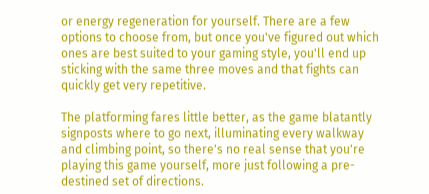or energy regeneration for yourself. There are a few options to choose from, but once you've figured out which ones are best suited to your gaming style, you'll end up sticking with the same three moves and that fights can quickly get very repetitive.

The platforming fares little better, as the game blatantly signposts where to go next, illuminating every walkway and climbing point, so there's no real sense that you're playing this game yourself, more just following a pre-destined set of directions.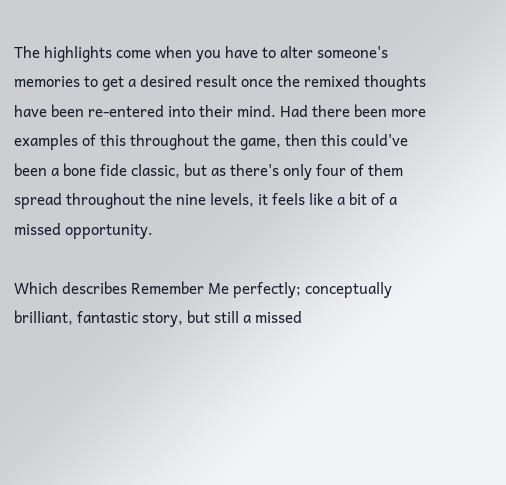The highlights come when you have to alter someone's memories to get a desired result once the remixed thoughts have been re-entered into their mind. Had there been more examples of this throughout the game, then this could've been a bone fide classic, but as there's only four of them spread throughout the nine levels, it feels like a bit of a missed opportunity.

Which describes Remember Me perfectly; conceptually brilliant, fantastic story, but still a missed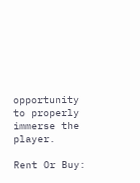opportunity to properly immerse the player.

Rent Or Buy: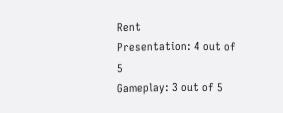Rent
Presentation: 4 out of 5
Gameplay: 3 out of 5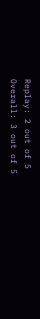Replay: 2 out of 5
Overall: 3 out of 5